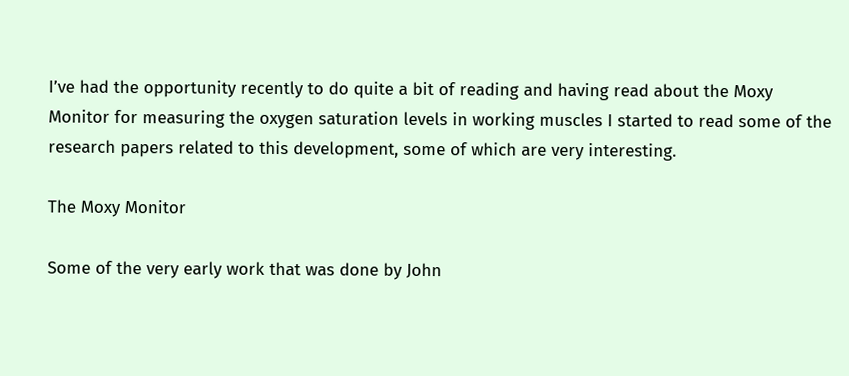I’ve had the opportunity recently to do quite a bit of reading and having read about the Moxy Monitor for measuring the oxygen saturation levels in working muscles I started to read some of the research papers related to this development, some of which are very interesting.

The Moxy Monitor

Some of the very early work that was done by John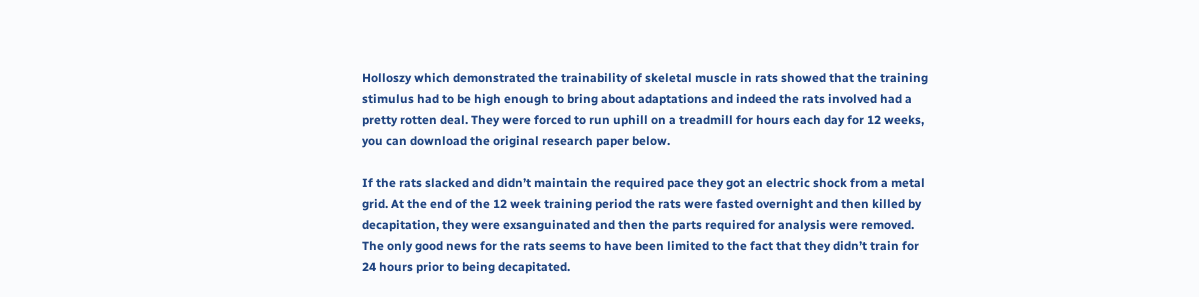Holloszy which demonstrated the trainability of skeletal muscle in rats showed that the training stimulus had to be high enough to bring about adaptations and indeed the rats involved had a pretty rotten deal. They were forced to run uphill on a treadmill for hours each day for 12 weeks, you can download the original research paper below.

If the rats slacked and didn’t maintain the required pace they got an electric shock from a metal grid. At the end of the 12 week training period the rats were fasted overnight and then killed by decapitation, they were exsanguinated and then the parts required for analysis were removed. The only good news for the rats seems to have been limited to the fact that they didn’t train for 24 hours prior to being decapitated.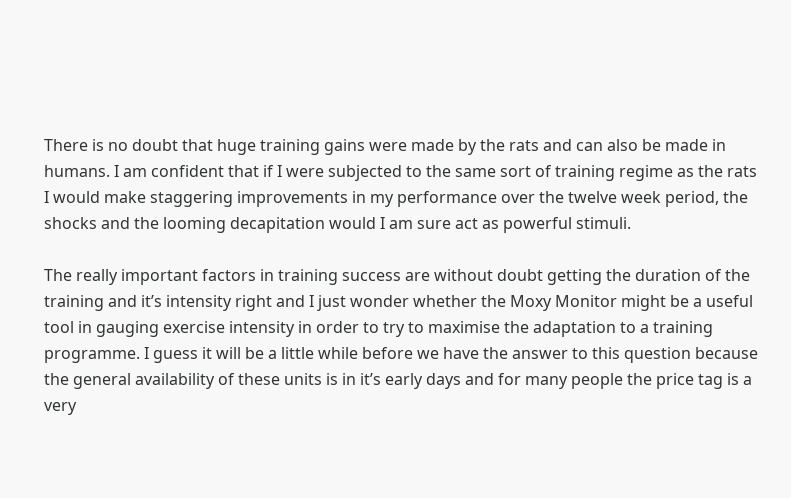There is no doubt that huge training gains were made by the rats and can also be made in humans. I am confident that if I were subjected to the same sort of training regime as the rats I would make staggering improvements in my performance over the twelve week period, the shocks and the looming decapitation would I am sure act as powerful stimuli.

The really important factors in training success are without doubt getting the duration of the training and it’s intensity right and I just wonder whether the Moxy Monitor might be a useful tool in gauging exercise intensity in order to try to maximise the adaptation to a training programme. I guess it will be a little while before we have the answer to this question because the general availability of these units is in it’s early days and for many people the price tag is a very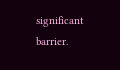significant barrier.